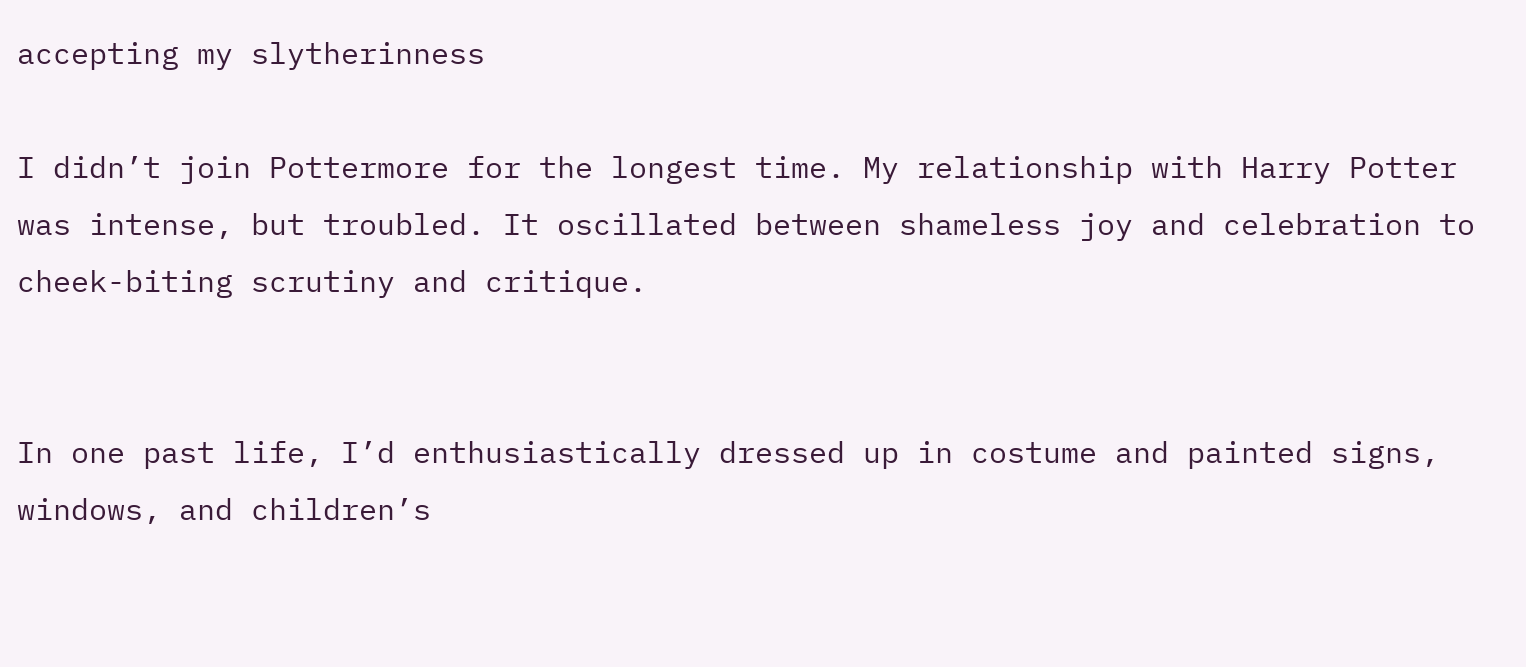accepting my slytherinness

I didn’t join Pottermore for the longest time. My relationship with Harry Potter was intense, but troubled. It oscillated between shameless joy and celebration to cheek-biting scrutiny and critique.


In one past life, I’d enthusiastically dressed up in costume and painted signs, windows, and children’s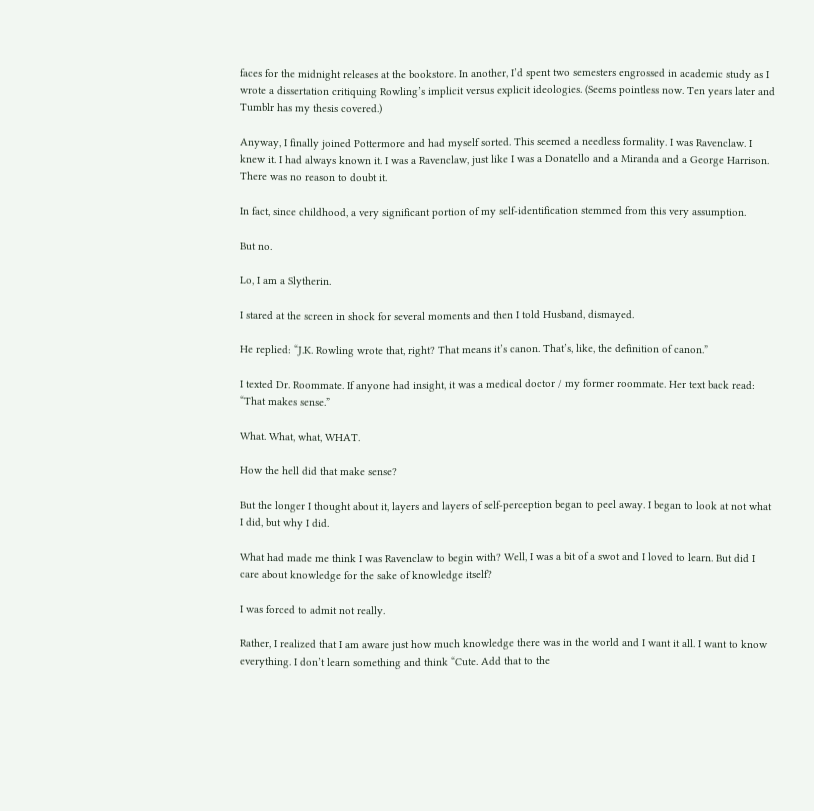faces for the midnight releases at the bookstore. In another, I’d spent two semesters engrossed in academic study as I wrote a dissertation critiquing Rowling’s implicit versus explicit ideologies. (Seems pointless now. Ten years later and Tumblr has my thesis covered.)

Anyway, I finally joined Pottermore and had myself sorted. This seemed a needless formality. I was Ravenclaw. I knew it. I had always known it. I was a Ravenclaw, just like I was a Donatello and a Miranda and a George Harrison. There was no reason to doubt it.

In fact, since childhood, a very significant portion of my self-identification stemmed from this very assumption.

But no.

Lo, I am a Slytherin.

I stared at the screen in shock for several moments and then I told Husband, dismayed.

He replied: “J.K. Rowling wrote that, right? That means it’s canon. That’s, like, the definition of canon.”

I texted Dr. Roommate. If anyone had insight, it was a medical doctor / my former roommate. Her text back read: “That makes sense.”

What. What, what, WHAT.

How the hell did that make sense?

But the longer I thought about it, layers and layers of self-perception began to peel away. I began to look at not what I did, but why I did.

What had made me think I was Ravenclaw to begin with? Well, I was a bit of a swot and I loved to learn. But did I care about knowledge for the sake of knowledge itself?

I was forced to admit not really.

Rather, I realized that I am aware just how much knowledge there was in the world and I want it all. I want to know everything. I don’t learn something and think “Cute. Add that to the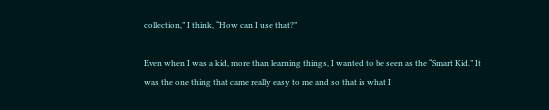collection,” I think, “How can I use that?”

Even when I was a kid, more than learning things, I wanted to be seen as the “Smart Kid.” It was the one thing that came really easy to me and so that is what I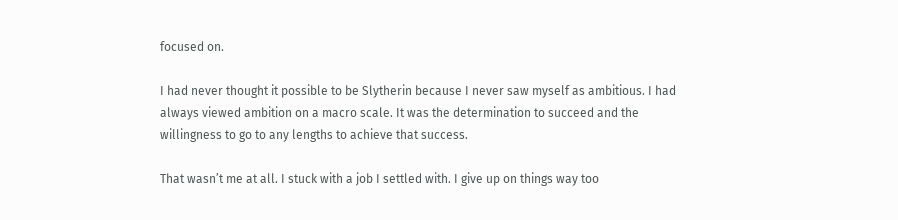focused on.

I had never thought it possible to be Slytherin because I never saw myself as ambitious. I had always viewed ambition on a macro scale. It was the determination to succeed and the willingness to go to any lengths to achieve that success.

That wasn’t me at all. I stuck with a job I settled with. I give up on things way too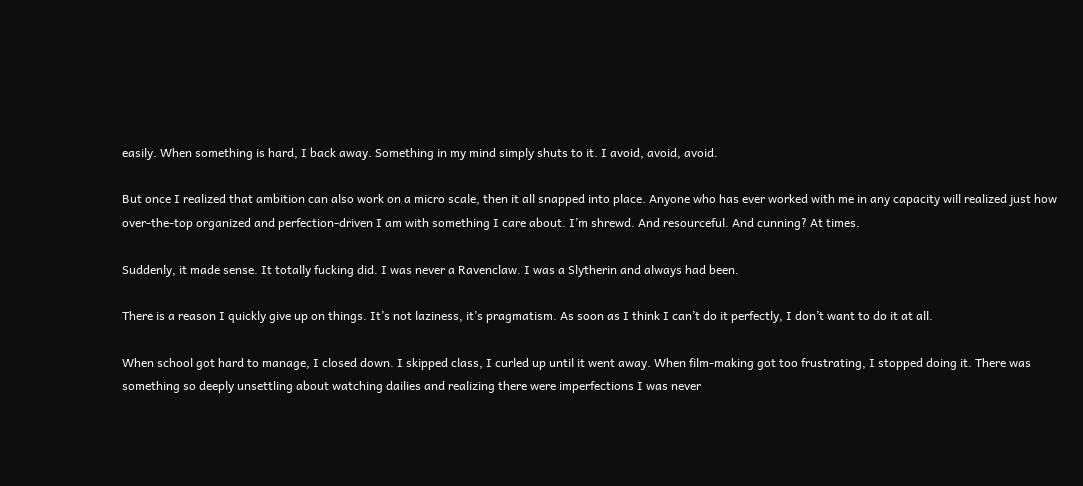easily. When something is hard, I back away. Something in my mind simply shuts to it. I avoid, avoid, avoid.

But once I realized that ambition can also work on a micro scale, then it all snapped into place. Anyone who has ever worked with me in any capacity will realized just how over-the-top organized and perfection-driven I am with something I care about. I’m shrewd. And resourceful. And cunning? At times.

Suddenly, it made sense. It totally fucking did. I was never a Ravenclaw. I was a Slytherin and always had been.

There is a reason I quickly give up on things. It’s not laziness, it’s pragmatism. As soon as I think I can’t do it perfectly, I don’t want to do it at all.

When school got hard to manage, I closed down. I skipped class, I curled up until it went away. When film-making got too frustrating, I stopped doing it. There was something so deeply unsettling about watching dailies and realizing there were imperfections I was never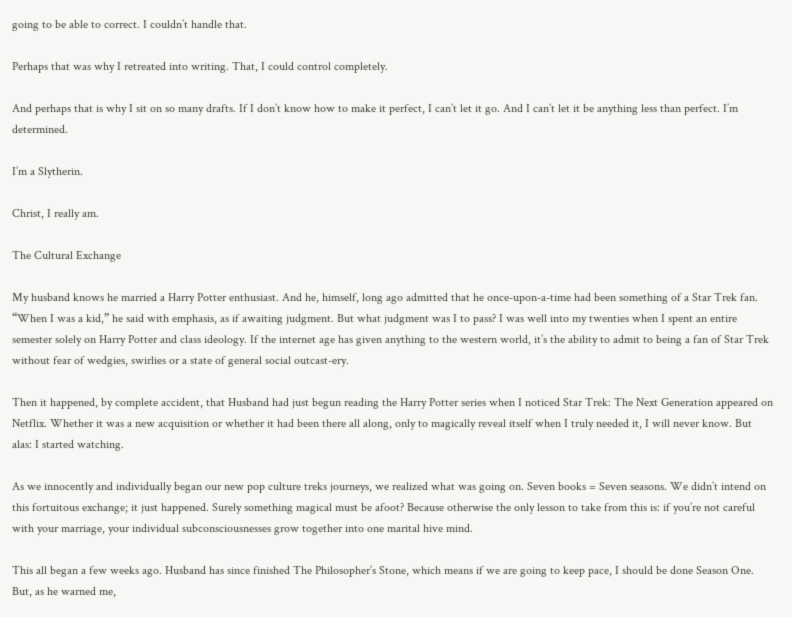going to be able to correct. I couldn’t handle that.

Perhaps that was why I retreated into writing. That, I could control completely.

And perhaps that is why I sit on so many drafts. If I don’t know how to make it perfect, I can’t let it go. And I can’t let it be anything less than perfect. I’m determined.

I’m a Slytherin.

Christ, I really am.

The Cultural Exchange

My husband knows he married a Harry Potter enthusiast. And he, himself, long ago admitted that he once-upon-a-time had been something of a Star Trek fan. “When I was a kid,” he said with emphasis, as if awaiting judgment. But what judgment was I to pass? I was well into my twenties when I spent an entire semester solely on Harry Potter and class ideology. If the internet age has given anything to the western world, it’s the ability to admit to being a fan of Star Trek without fear of wedgies, swirlies or a state of general social outcast-ery.

Then it happened, by complete accident, that Husband had just begun reading the Harry Potter series when I noticed Star Trek: The Next Generation appeared on Netflix. Whether it was a new acquisition or whether it had been there all along, only to magically reveal itself when I truly needed it, I will never know. But alas: I started watching.

As we innocently and individually began our new pop culture treks journeys, we realized what was going on. Seven books = Seven seasons. We didn’t intend on this fortuitous exchange; it just happened. Surely something magical must be afoot? Because otherwise the only lesson to take from this is: if you’re not careful with your marriage, your individual subconsciousnesses grow together into one marital hive mind.

This all began a few weeks ago. Husband has since finished The Philosopher’s Stone, which means if we are going to keep pace, I should be done Season One. But, as he warned me,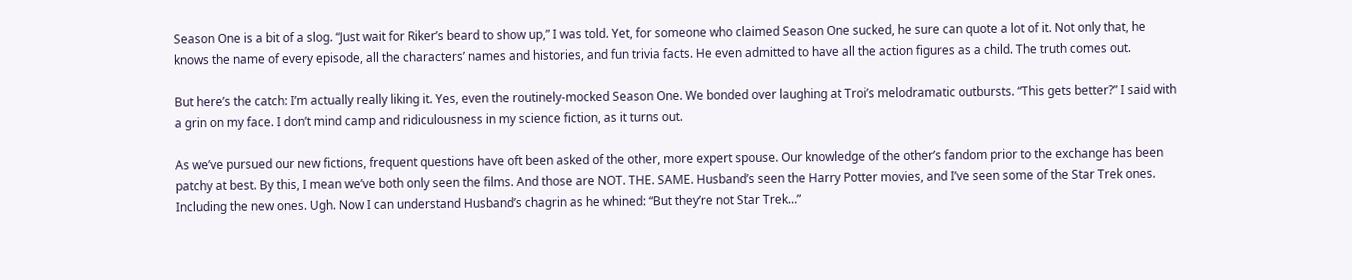Season One is a bit of a slog. “Just wait for Riker’s beard to show up,” I was told. Yet, for someone who claimed Season One sucked, he sure can quote a lot of it. Not only that, he knows the name of every episode, all the characters’ names and histories, and fun trivia facts. He even admitted to have all the action figures as a child. The truth comes out.

But here’s the catch: I’m actually really liking it. Yes, even the routinely-mocked Season One. We bonded over laughing at Troi’s melodramatic outbursts. “This gets better?” I said with a grin on my face. I don’t mind camp and ridiculousness in my science fiction, as it turns out.

As we’ve pursued our new fictions, frequent questions have oft been asked of the other, more expert spouse. Our knowledge of the other’s fandom prior to the exchange has been patchy at best. By this, I mean we’ve both only seen the films. And those are NOT. THE. SAME. Husband’s seen the Harry Potter movies, and I’ve seen some of the Star Trek ones. Including the new ones. Ugh. Now I can understand Husband’s chagrin as he whined: “But they’re not Star Trek…”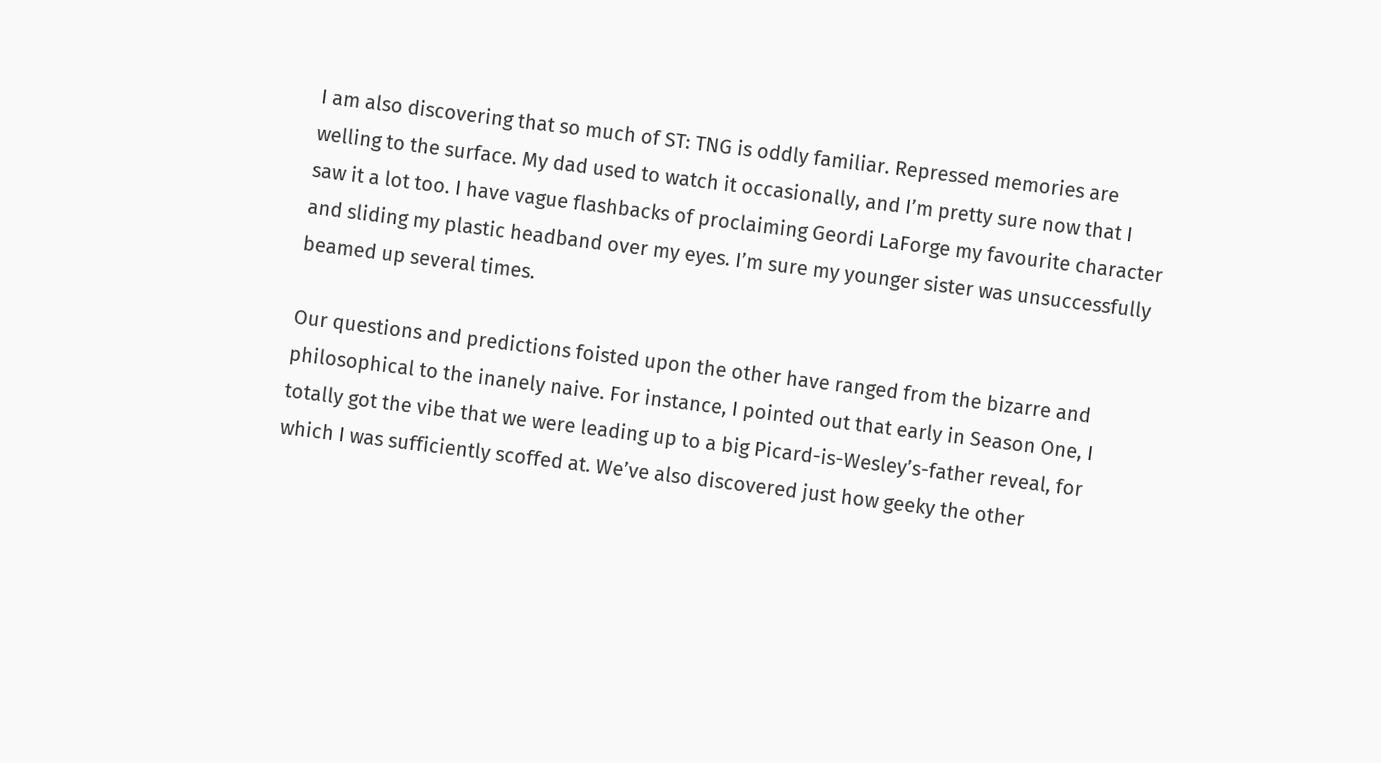I am also discovering that so much of ST: TNG is oddly familiar. Repressed memories are welling to the surface. My dad used to watch it occasionally, and I’m pretty sure now that I saw it a lot too. I have vague flashbacks of proclaiming Geordi LaForge my favourite character and sliding my plastic headband over my eyes. I’m sure my younger sister was unsuccessfully beamed up several times.

Our questions and predictions foisted upon the other have ranged from the bizarre and philosophical to the inanely naive. For instance, I pointed out that early in Season One, I totally got the vibe that we were leading up to a big Picard-is-Wesley’s-father reveal, for which I was sufficiently scoffed at. We’ve also discovered just how geeky the other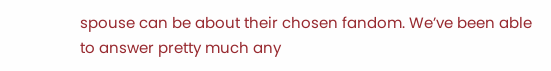spouse can be about their chosen fandom. We’ve been able to answer pretty much any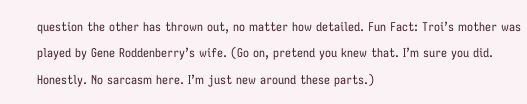question the other has thrown out, no matter how detailed. Fun Fact: Troi’s mother was played by Gene Roddenberry’s wife. (Go on, pretend you knew that. I’m sure you did. Honestly. No sarcasm here. I’m just new around these parts.)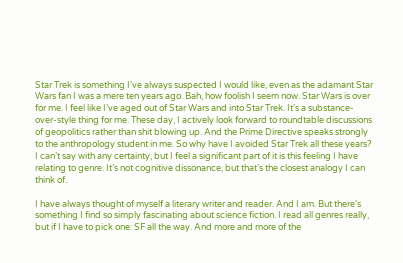Star Trek is something I’ve always suspected I would like, even as the adamant Star Wars fan I was a mere ten years ago. Bah, how foolish I seem now. Star Wars is over for me. I feel like I’ve aged out of Star Wars and into Star Trek. It’s a substance-over-style thing for me. These day, I actively look forward to roundtable discussions of geopolitics rather than shit blowing up. And the Prime Directive speaks strongly to the anthropology student in me. So why have I avoided Star Trek all these years? I can’t say with any certainty, but I feel a significant part of it is this feeling I have relating to genre. It’s not cognitive dissonance, but that’s the closest analogy I can think of.

I have always thought of myself a literary writer and reader. And I am. But there’s something I find so simply fascinating about science fiction. I read all genres really, but if I have to pick one: SF all the way. And more and more of the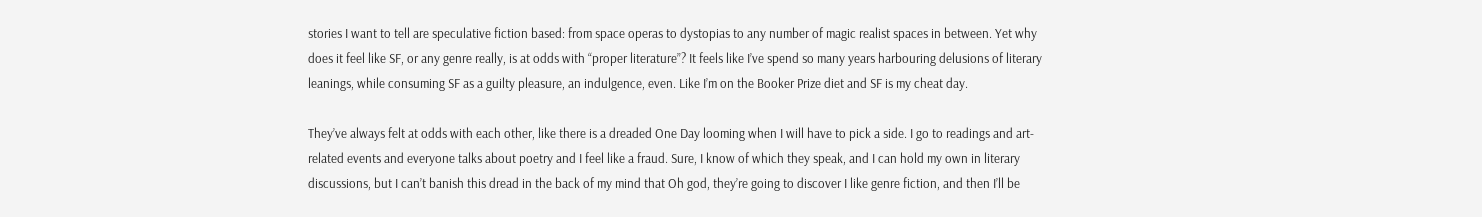stories I want to tell are speculative fiction based: from space operas to dystopias to any number of magic realist spaces in between. Yet why does it feel like SF, or any genre really, is at odds with “proper literature”? It feels like I’ve spend so many years harbouring delusions of literary leanings, while consuming SF as a guilty pleasure, an indulgence, even. Like I’m on the Booker Prize diet and SF is my cheat day.

They’ve always felt at odds with each other, like there is a dreaded One Day looming when I will have to pick a side. I go to readings and art-related events and everyone talks about poetry and I feel like a fraud. Sure, I know of which they speak, and I can hold my own in literary discussions, but I can’t banish this dread in the back of my mind that Oh god, they’re going to discover I like genre fiction, and then I’ll be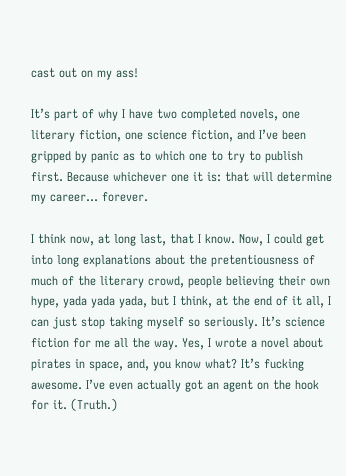cast out on my ass!

It’s part of why I have two completed novels, one literary fiction, one science fiction, and I’ve been gripped by panic as to which one to try to publish first. Because whichever one it is: that will determine my career… forever.

I think now, at long last, that I know. Now, I could get into long explanations about the pretentiousness of much of the literary crowd, people believing their own hype, yada yada yada, but I think, at the end of it all, I can just stop taking myself so seriously. It’s science fiction for me all the way. Yes, I wrote a novel about pirates in space, and, you know what? It’s fucking awesome. I’ve even actually got an agent on the hook for it. (Truth.)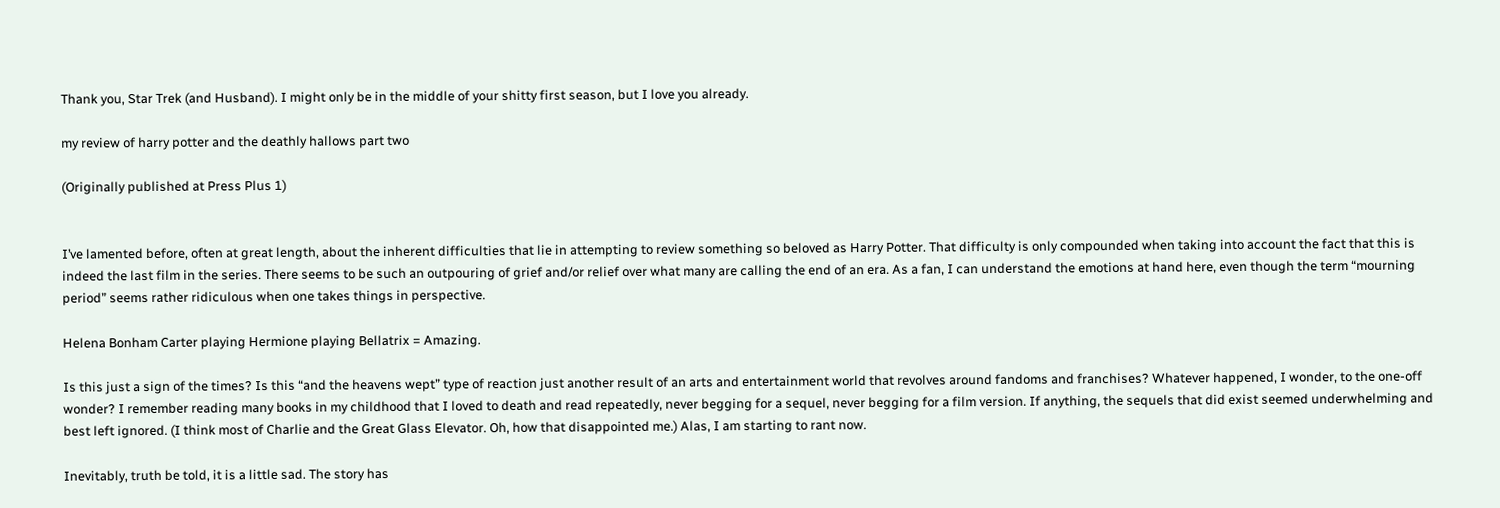Thank you, Star Trek (and Husband). I might only be in the middle of your shitty first season, but I love you already.

my review of harry potter and the deathly hallows part two

(Originally published at Press Plus 1)


I’ve lamented before, often at great length, about the inherent difficulties that lie in attempting to review something so beloved as Harry Potter. That difficulty is only compounded when taking into account the fact that this is indeed the last film in the series. There seems to be such an outpouring of grief and/or relief over what many are calling the end of an era. As a fan, I can understand the emotions at hand here, even though the term “mourning period” seems rather ridiculous when one takes things in perspective.

Helena Bonham Carter playing Hermione playing Bellatrix = Amazing.

Is this just a sign of the times? Is this “and the heavens wept” type of reaction just another result of an arts and entertainment world that revolves around fandoms and franchises? Whatever happened, I wonder, to the one-off wonder? I remember reading many books in my childhood that I loved to death and read repeatedly, never begging for a sequel, never begging for a film version. If anything, the sequels that did exist seemed underwhelming and best left ignored. (I think most of Charlie and the Great Glass Elevator. Oh, how that disappointed me.) Alas, I am starting to rant now.

Inevitably, truth be told, it is a little sad. The story has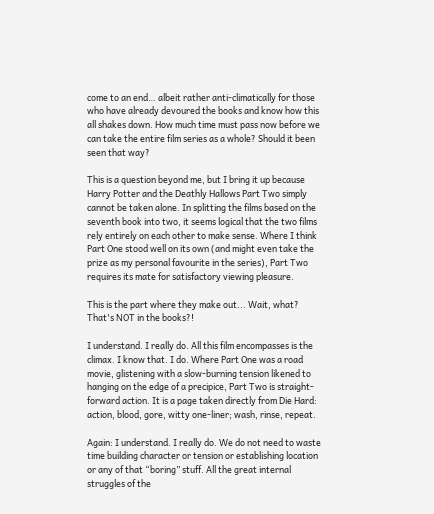come to an end… albeit rather anti-climatically for those who have already devoured the books and know how this all shakes down. How much time must pass now before we can take the entire film series as a whole? Should it been seen that way?

This is a question beyond me, but I bring it up because Harry Potter and the Deathly Hallows Part Two simply cannot be taken alone. In splitting the films based on the seventh book into two, it seems logical that the two films rely entirely on each other to make sense. Where I think Part One stood well on its own (and might even take the prize as my personal favourite in the series), Part Two requires its mate for satisfactory viewing pleasure.

This is the part where they make out... Wait, what? That's NOT in the books?!

I understand. I really do. All this film encompasses is the climax. I know that. I do. Where Part One was a road movie, glistening with a slow-burning tension likened to hanging on the edge of a precipice, Part Two is straight-forward action. It is a page taken directly from Die Hard: action, blood, gore, witty one-liner; wash, rinse, repeat.

Again: I understand. I really do. We do not need to waste time building character or tension or establishing location or any of that “boring” stuff. All the great internal struggles of the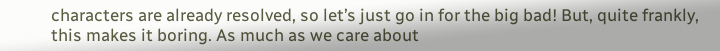characters are already resolved, so let’s just go in for the big bad! But, quite frankly, this makes it boring. As much as we care about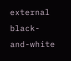external black-and-white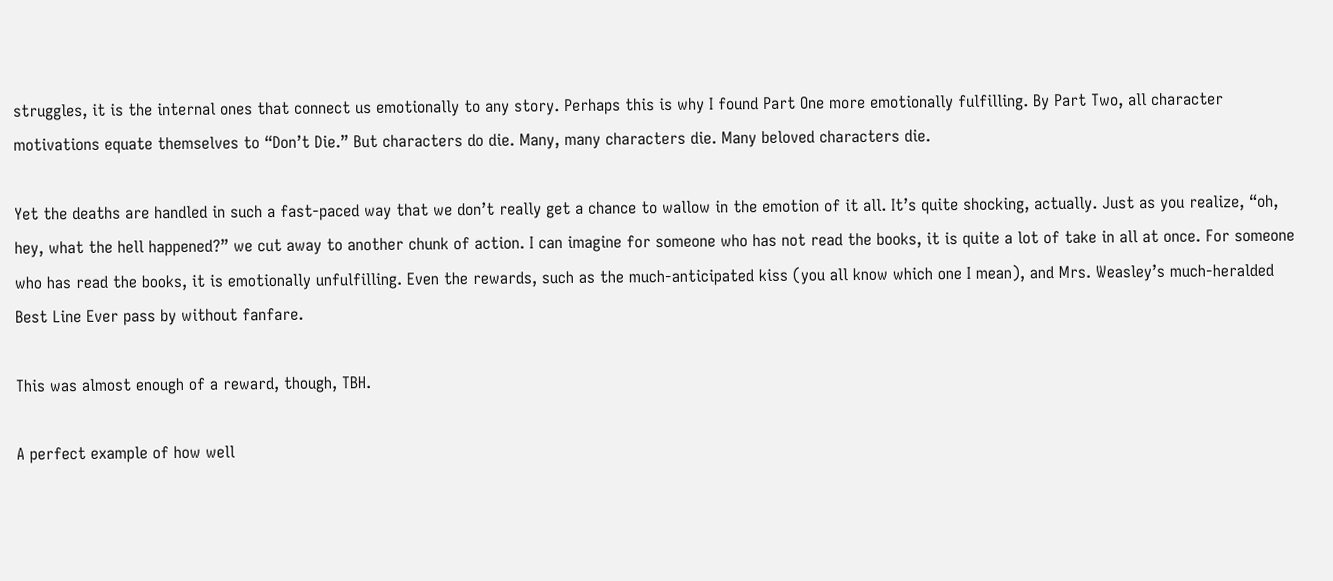struggles, it is the internal ones that connect us emotionally to any story. Perhaps this is why I found Part One more emotionally fulfilling. By Part Two, all character motivations equate themselves to “Don’t Die.” But characters do die. Many, many characters die. Many beloved characters die.

Yet the deaths are handled in such a fast-paced way that we don’t really get a chance to wallow in the emotion of it all. It’s quite shocking, actually. Just as you realize, “oh, hey, what the hell happened?” we cut away to another chunk of action. I can imagine for someone who has not read the books, it is quite a lot of take in all at once. For someone who has read the books, it is emotionally unfulfilling. Even the rewards, such as the much-anticipated kiss (you all know which one I mean), and Mrs. Weasley’s much-heralded Best Line Ever pass by without fanfare.

This was almost enough of a reward, though, TBH.

A perfect example of how well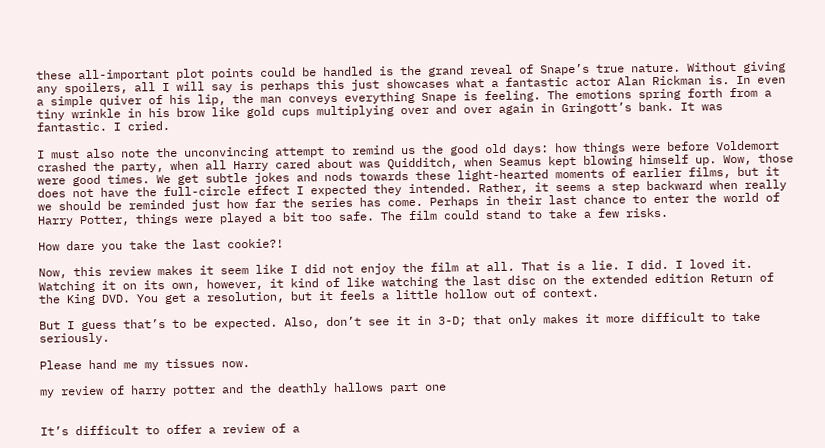these all-important plot points could be handled is the grand reveal of Snape’s true nature. Without giving any spoilers, all I will say is perhaps this just showcases what a fantastic actor Alan Rickman is. In even a simple quiver of his lip, the man conveys everything Snape is feeling. The emotions spring forth from a tiny wrinkle in his brow like gold cups multiplying over and over again in Gringott’s bank. It was fantastic. I cried.

I must also note the unconvincing attempt to remind us the good old days: how things were before Voldemort crashed the party, when all Harry cared about was Quidditch, when Seamus kept blowing himself up. Wow, those were good times. We get subtle jokes and nods towards these light-hearted moments of earlier films, but it does not have the full-circle effect I expected they intended. Rather, it seems a step backward when really we should be reminded just how far the series has come. Perhaps in their last chance to enter the world of Harry Potter, things were played a bit too safe. The film could stand to take a few risks.

How dare you take the last cookie?!

Now, this review makes it seem like I did not enjoy the film at all. That is a lie. I did. I loved it. Watching it on its own, however, it kind of like watching the last disc on the extended edition Return of the King DVD. You get a resolution, but it feels a little hollow out of context.

But I guess that’s to be expected. Also, don’t see it in 3-D; that only makes it more difficult to take seriously.

Please hand me my tissues now.

my review of harry potter and the deathly hallows part one


It’s difficult to offer a review of a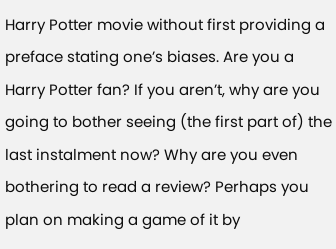Harry Potter movie without first providing a preface stating one’s biases. Are you a Harry Potter fan? If you aren’t, why are you going to bother seeing (the first part of) the last instalment now? Why are you even bothering to read a review? Perhaps you plan on making a game of it by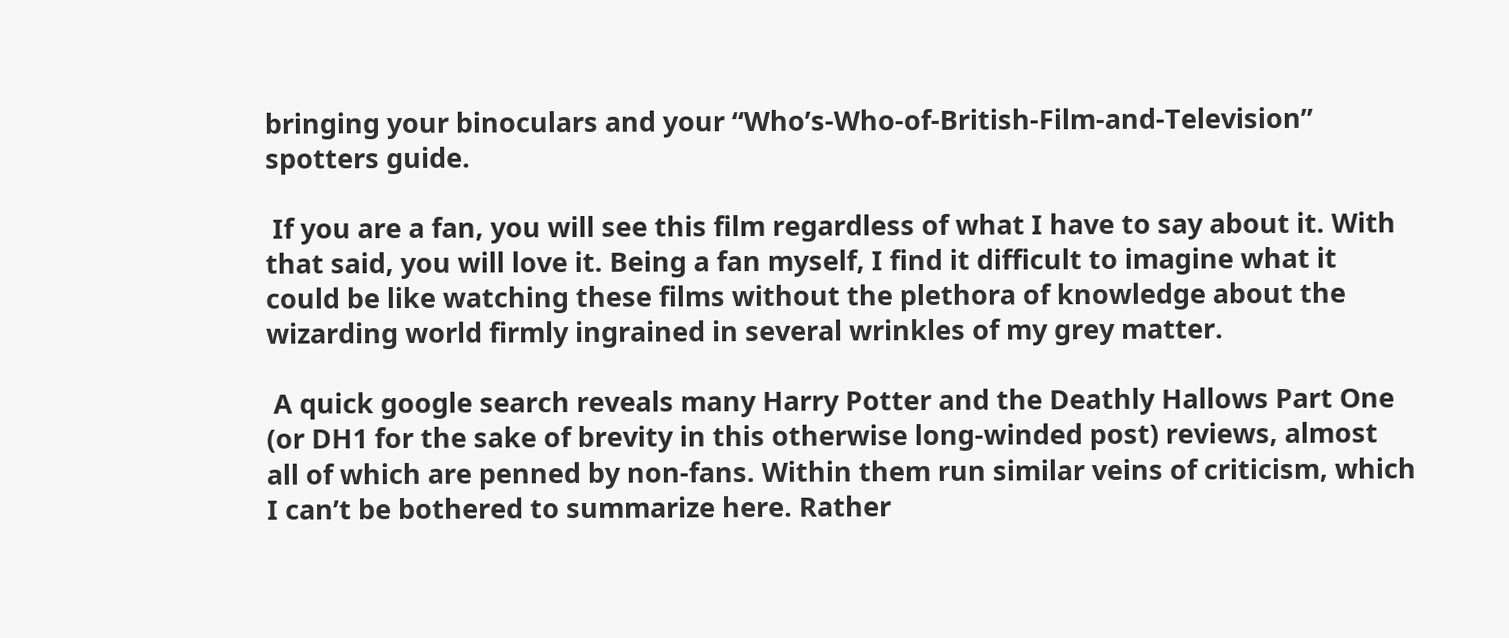bringing your binoculars and your “Who’s-Who-of-British-Film-and-Television” spotters guide.

 If you are a fan, you will see this film regardless of what I have to say about it. With that said, you will love it. Being a fan myself, I find it difficult to imagine what it could be like watching these films without the plethora of knowledge about the wizarding world firmly ingrained in several wrinkles of my grey matter.

 A quick google search reveals many Harry Potter and the Deathly Hallows Part One (or DH1 for the sake of brevity in this otherwise long-winded post) reviews, almost all of which are penned by non-fans. Within them run similar veins of criticism, which I can’t be bothered to summarize here. Rather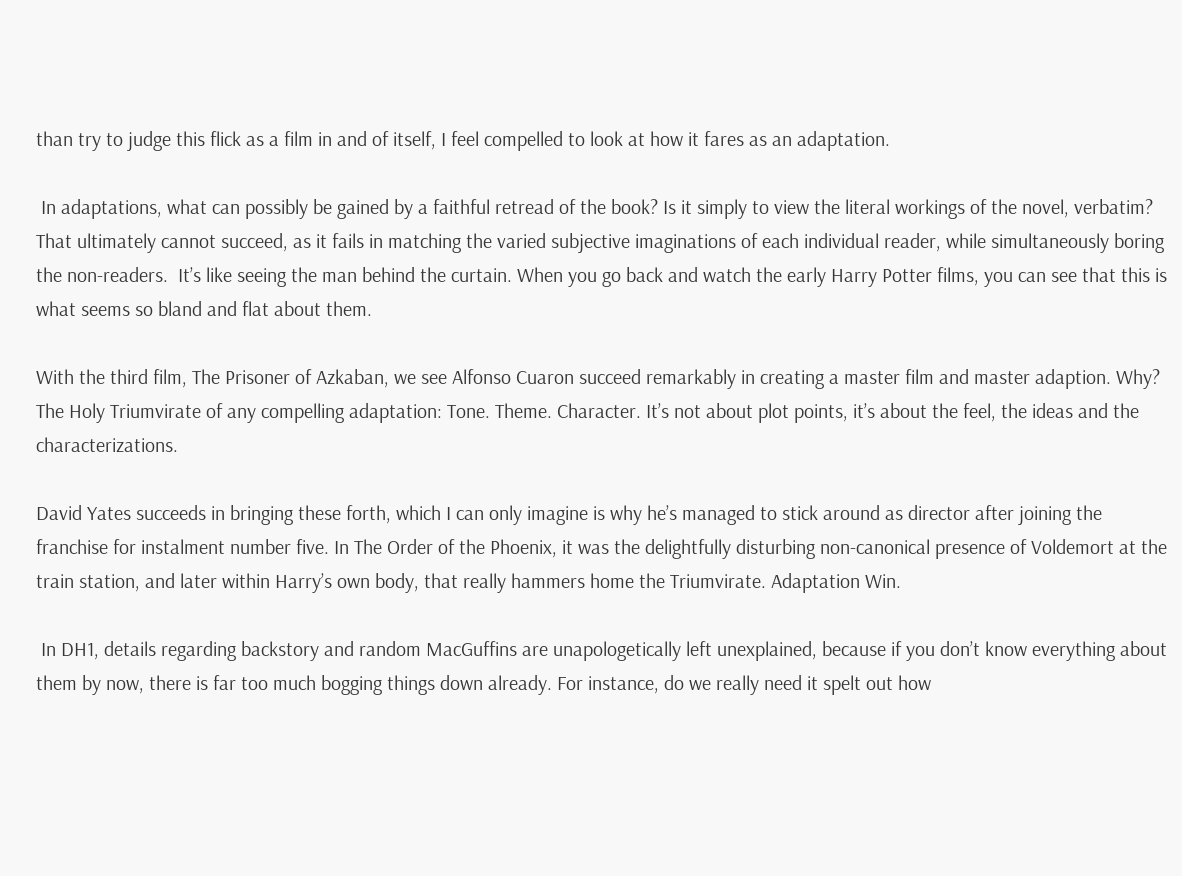than try to judge this flick as a film in and of itself, I feel compelled to look at how it fares as an adaptation.

 In adaptations, what can possibly be gained by a faithful retread of the book? Is it simply to view the literal workings of the novel, verbatim? That ultimately cannot succeed, as it fails in matching the varied subjective imaginations of each individual reader, while simultaneously boring the non-readers.  It’s like seeing the man behind the curtain. When you go back and watch the early Harry Potter films, you can see that this is what seems so bland and flat about them.

With the third film, The Prisoner of Azkaban, we see Alfonso Cuaron succeed remarkably in creating a master film and master adaption. Why? The Holy Triumvirate of any compelling adaptation: Tone. Theme. Character. It’s not about plot points, it’s about the feel, the ideas and the characterizations.

David Yates succeeds in bringing these forth, which I can only imagine is why he’s managed to stick around as director after joining the franchise for instalment number five. In The Order of the Phoenix, it was the delightfully disturbing non-canonical presence of Voldemort at the train station, and later within Harry’s own body, that really hammers home the Triumvirate. Adaptation Win.

 In DH1, details regarding backstory and random MacGuffins are unapologetically left unexplained, because if you don’t know everything about them by now, there is far too much bogging things down already. For instance, do we really need it spelt out how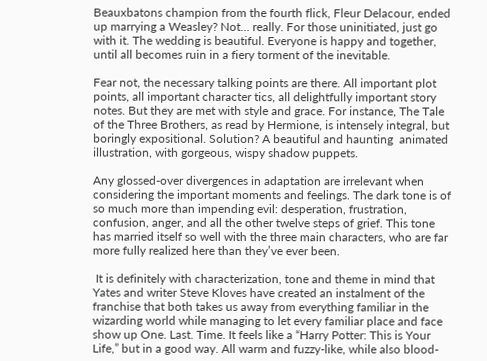Beauxbatons champion from the fourth flick, Fleur Delacour, ended up marrying a Weasley? Not… really. For those uninitiated, just go with it. The wedding is beautiful. Everyone is happy and together, until all becomes ruin in a fiery torment of the inevitable.

Fear not, the necessary talking points are there. All important plot points, all important character tics, all delightfully important story notes. But they are met with style and grace. For instance, The Tale of the Three Brothers, as read by Hermione, is intensely integral, but boringly expositional. Solution? A beautiful and haunting  animated illustration, with gorgeous, wispy shadow puppets.

Any glossed-over divergences in adaptation are irrelevant when considering the important moments and feelings. The dark tone is of so much more than impending evil: desperation, frustration,  confusion, anger, and all the other twelve steps of grief. This tone has married itself so well with the three main characters, who are far more fully realized here than they’ve ever been.

 It is definitely with characterization, tone and theme in mind that Yates and writer Steve Kloves have created an instalment of the franchise that both takes us away from everything familiar in the wizarding world while managing to let every familiar place and face show up One. Last. Time. It feels like a “Harry Potter: This is Your Life,” but in a good way. All warm and fuzzy-like, while also blood-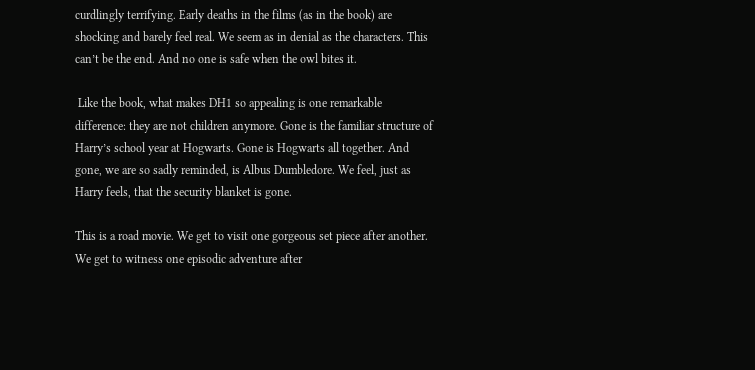curdlingly terrifying. Early deaths in the films (as in the book) are shocking and barely feel real. We seem as in denial as the characters. This can’t be the end. And no one is safe when the owl bites it.

 Like the book, what makes DH1 so appealing is one remarkable difference: they are not children anymore. Gone is the familiar structure of Harry’s school year at Hogwarts. Gone is Hogwarts all together. And gone, we are so sadly reminded, is Albus Dumbledore. We feel, just as Harry feels, that the security blanket is gone.

This is a road movie. We get to visit one gorgeous set piece after another. We get to witness one episodic adventure after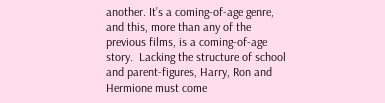another. It’s a coming-of-age genre, and this, more than any of the previous films, is a coming-of-age story.  Lacking the structure of school and parent-figures, Harry, Ron and Hermione must come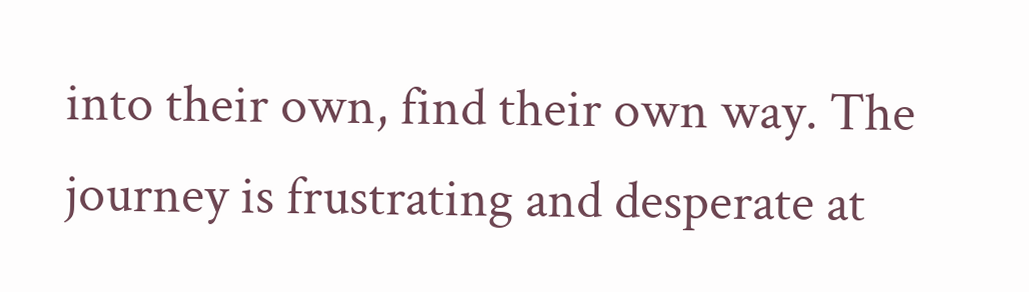into their own, find their own way. The journey is frustrating and desperate at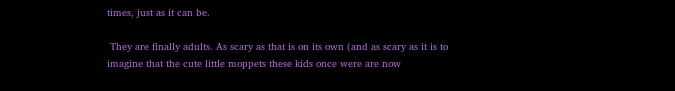times, just as it can be.

 They are finally adults. As scary as that is on its own (and as scary as it is to imagine that the cute little moppets these kids once were are now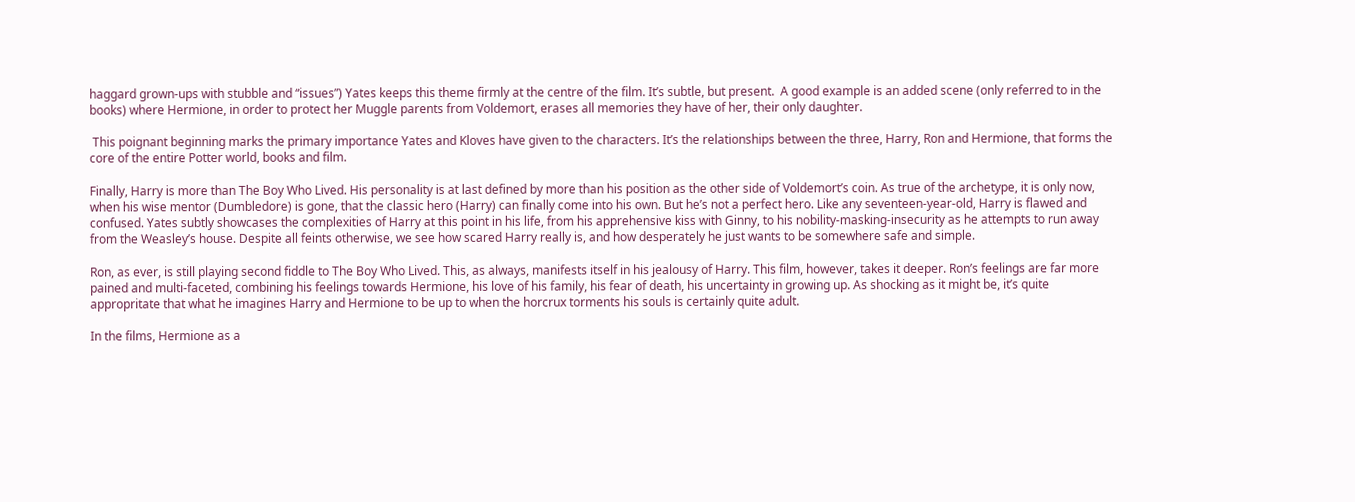haggard grown-ups with stubble and “issues”) Yates keeps this theme firmly at the centre of the film. It’s subtle, but present.  A good example is an added scene (only referred to in the books) where Hermione, in order to protect her Muggle parents from Voldemort, erases all memories they have of her, their only daughter.

 This poignant beginning marks the primary importance Yates and Kloves have given to the characters. It’s the relationships between the three, Harry, Ron and Hermione, that forms the core of the entire Potter world, books and film.

Finally, Harry is more than The Boy Who Lived. His personality is at last defined by more than his position as the other side of Voldemort’s coin. As true of the archetype, it is only now, when his wise mentor (Dumbledore) is gone, that the classic hero (Harry) can finally come into his own. But he’s not a perfect hero. Like any seventeen-year-old, Harry is flawed and confused. Yates subtly showcases the complexities of Harry at this point in his life, from his apprehensive kiss with Ginny, to his nobility-masking-insecurity as he attempts to run away from the Weasley’s house. Despite all feints otherwise, we see how scared Harry really is, and how desperately he just wants to be somewhere safe and simple.

Ron, as ever, is still playing second fiddle to The Boy Who Lived. This, as always, manifests itself in his jealousy of Harry. This film, however, takes it deeper. Ron’s feelings are far more pained and multi-faceted, combining his feelings towards Hermione, his love of his family, his fear of death, his uncertainty in growing up. As shocking as it might be, it’s quite appropritate that what he imagines Harry and Hermione to be up to when the horcrux torments his souls is certainly quite adult.

In the films, Hermione as a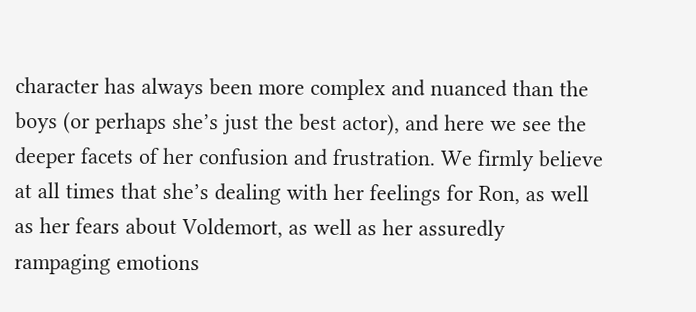character has always been more complex and nuanced than the boys (or perhaps she’s just the best actor), and here we see the deeper facets of her confusion and frustration. We firmly believe at all times that she’s dealing with her feelings for Ron, as well as her fears about Voldemort, as well as her assuredly rampaging emotions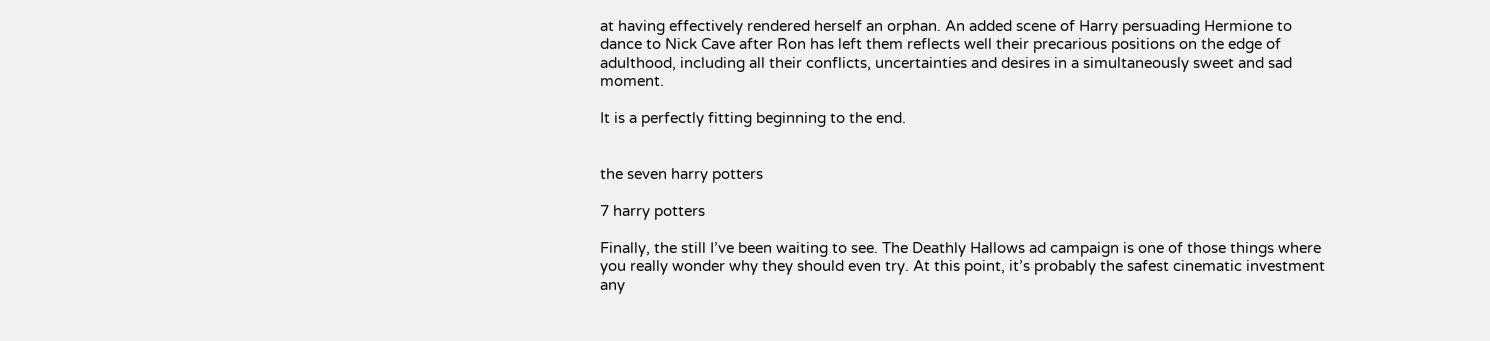at having effectively rendered herself an orphan. An added scene of Harry persuading Hermione to dance to Nick Cave after Ron has left them reflects well their precarious positions on the edge of adulthood, including all their conflicts, uncertainties and desires in a simultaneously sweet and sad moment.

It is a perfectly fitting beginning to the end.


the seven harry potters

7 harry potters

Finally, the still I’ve been waiting to see. The Deathly Hallows ad campaign is one of those things where you really wonder why they should even try. At this point, it’s probably the safest cinematic investment any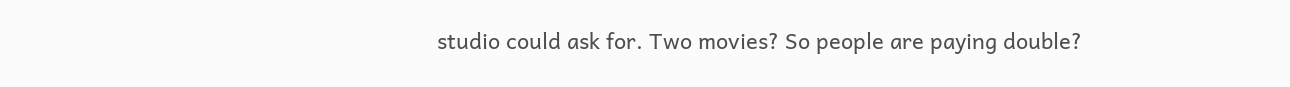studio could ask for. Two movies? So people are paying double?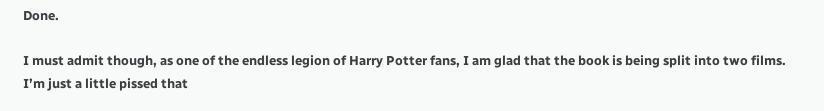Done.

I must admit though, as one of the endless legion of Harry Potter fans, I am glad that the book is being split into two films. I’m just a little pissed that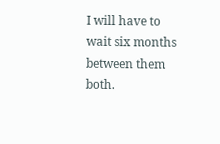I will have to wait six months between them both.